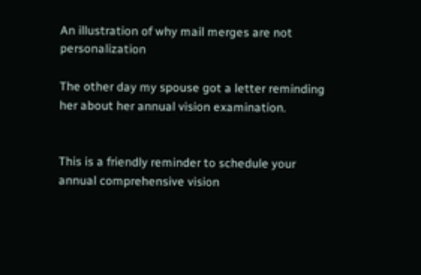An illustration of why mail merges are not personalization

The other day my spouse got a letter reminding her about her annual vision examination.


This is a friendly reminder to schedule your annual comprehensive vision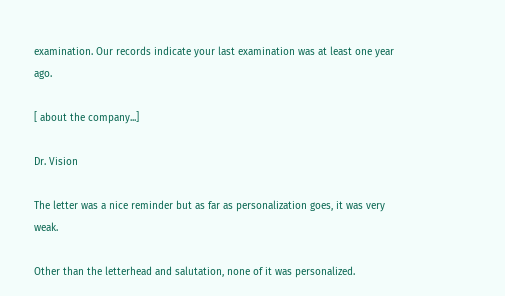examination. Our records indicate your last examination was at least one year ago.

[ about the company...]

Dr. Vision

The letter was a nice reminder but as far as personalization goes, it was very weak.

Other than the letterhead and salutation, none of it was personalized.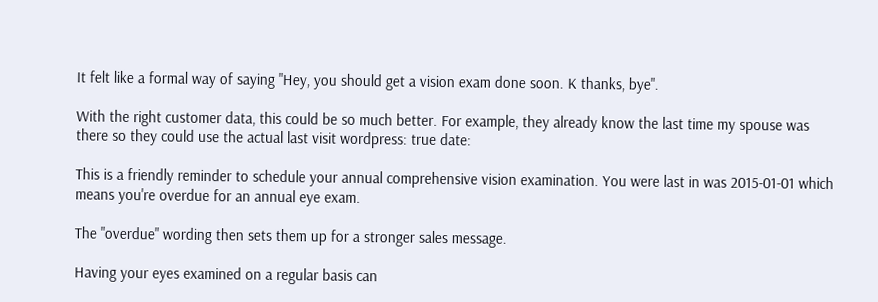It felt like a formal way of saying "Hey, you should get a vision exam done soon. K thanks, bye".

With the right customer data, this could be so much better. For example, they already know the last time my spouse was there so they could use the actual last visit wordpress: true date:

This is a friendly reminder to schedule your annual comprehensive vision examination. You were last in was 2015-01-01 which means you're overdue for an annual eye exam.

The "overdue" wording then sets them up for a stronger sales message.

Having your eyes examined on a regular basis can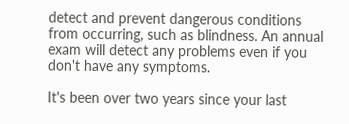detect and prevent dangerous conditions from occurring, such as blindness. An annual exam will detect any problems even if you don't have any symptoms.

It's been over two years since your last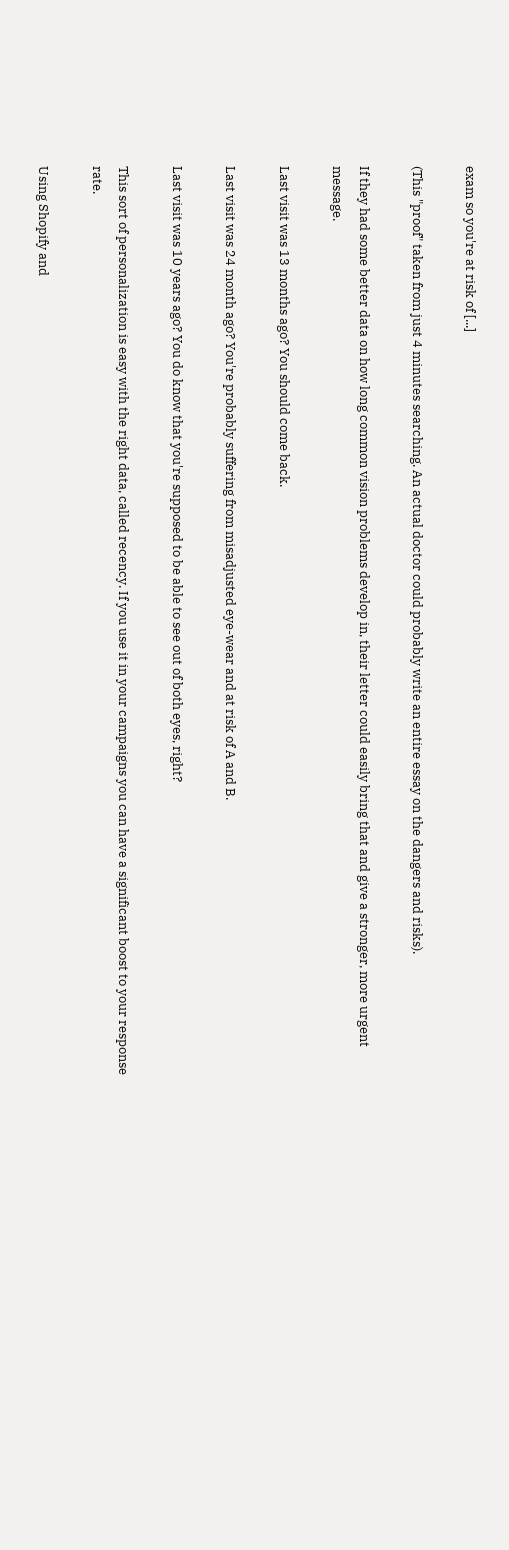exam so you're at risk of [...]

(This "proof" taken from just 4 minutes searching. An actual doctor could probably write an entire essay on the dangers and risks).

If they had some better data on how long common vision problems develop in, their letter could easily bring that and give a stronger, more urgent message.

Last visit was 13 months ago? You should come back.

Last visit was 24 month ago? You're probably suffering from misadjusted eye-wear and at risk of A and B.

Last visit was 10 years ago? You do know that you're supposed to be able to see out of both eyes, right?

This sort of personalization is easy with the right data, called recency. If you use it in your campaigns you can have a significant boost to your response rate.

Using Shopify and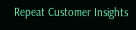Repeat Customer Insights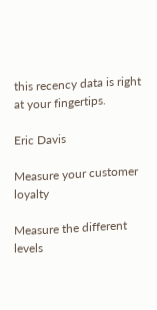this recency data is right at your fingertips.

Eric Davis

Measure your customer loyalty

Measure the different levels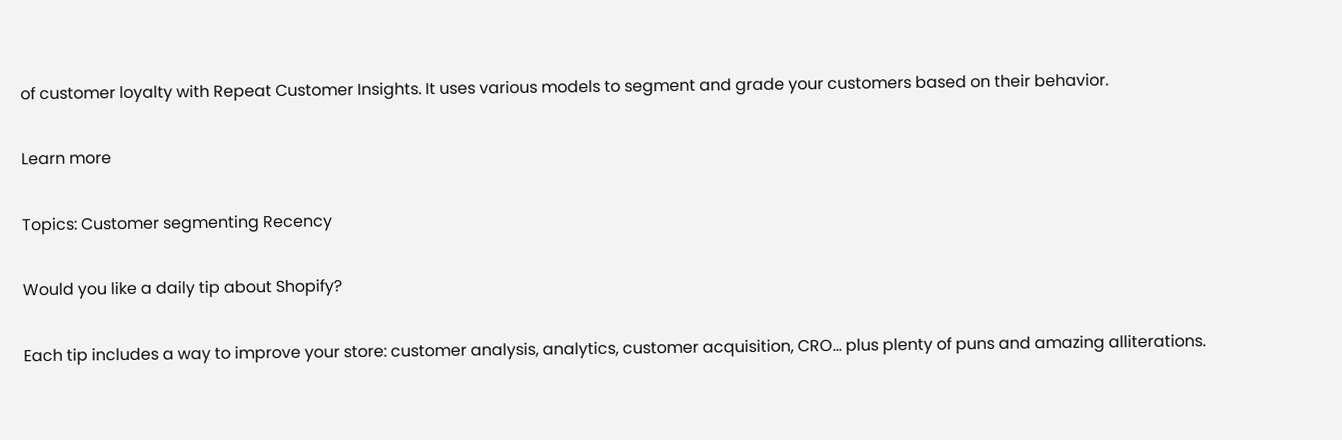of customer loyalty with Repeat Customer Insights. It uses various models to segment and grade your customers based on their behavior.

Learn more

Topics: Customer segmenting Recency

Would you like a daily tip about Shopify?

Each tip includes a way to improve your store: customer analysis, analytics, customer acquisition, CRO... plus plenty of puns and amazing alliterations.